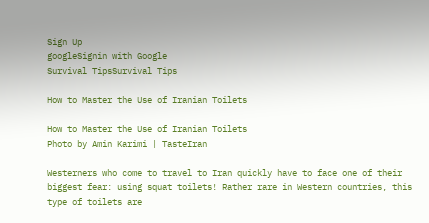Sign Up
googleSignin with Google
Survival TipsSurvival Tips

How to Master the Use of Iranian Toilets

How to Master the Use of Iranian Toilets
Photo by Amin Karimi | TasteIran

Westerners who come to travel to Iran quickly have to face one of their biggest fear: using squat toilets! Rather rare in Western countries, this type of toilets are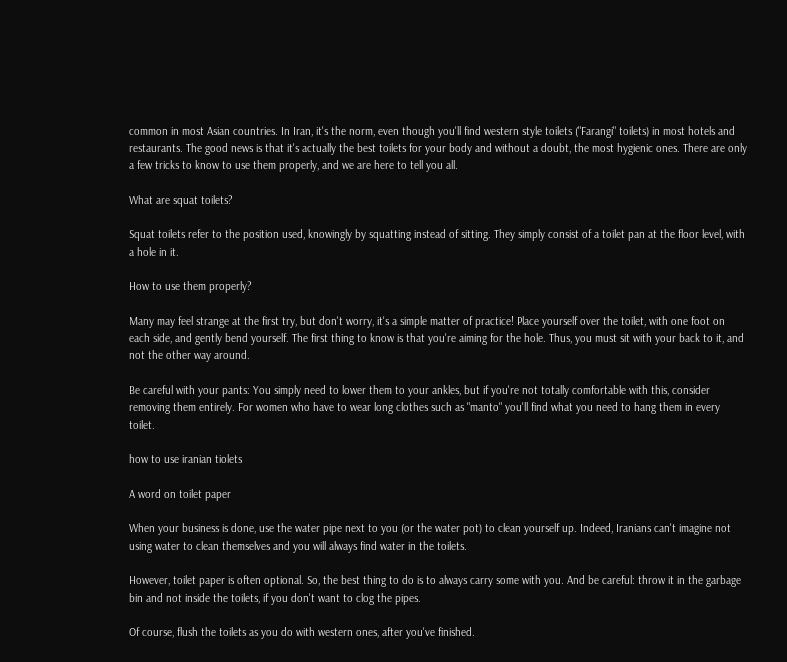common in most Asian countries. In Iran, it's the norm, even though you'll find western style toilets ("Farangi" toilets) in most hotels and restaurants. The good news is that it's actually the best toilets for your body and without a doubt, the most hygienic ones. There are only a few tricks to know to use them properly, and we are here to tell you all.

What are squat toilets?

Squat toilets refer to the position used, knowingly by squatting instead of sitting. They simply consist of a toilet pan at the floor level, with a hole in it.

How to use them properly?

Many may feel strange at the first try, but don't worry, it's a simple matter of practice! Place yourself over the toilet, with one foot on each side, and gently bend yourself. The first thing to know is that you're aiming for the hole. Thus, you must sit with your back to it, and not the other way around.

Be careful with your pants: You simply need to lower them to your ankles, but if you're not totally comfortable with this, consider removing them entirely. For women who have to wear long clothes such as "manto" you'll find what you need to hang them in every toilet.

how to use iranian tiolets

A word on toilet paper

When your business is done, use the water pipe next to you (or the water pot) to clean yourself up. Indeed, Iranians can't imagine not using water to clean themselves and you will always find water in the toilets.

However, toilet paper is often optional. So, the best thing to do is to always carry some with you. And be careful: throw it in the garbage bin and not inside the toilets, if you don't want to clog the pipes.

Of course, flush the toilets as you do with western ones, after you've finished.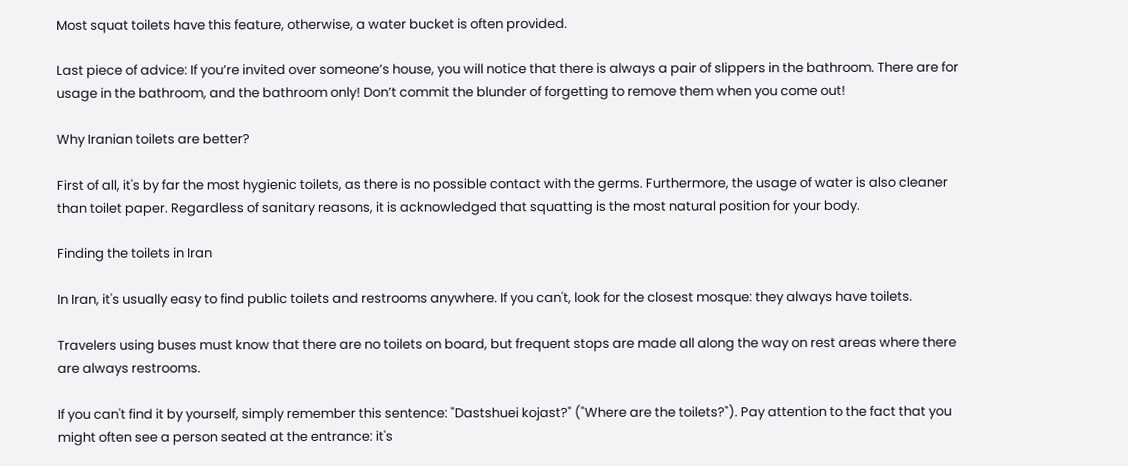Most squat toilets have this feature, otherwise, a water bucket is often provided.

Last piece of advice: If you’re invited over someone’s house, you will notice that there is always a pair of slippers in the bathroom. There are for usage in the bathroom, and the bathroom only! Don’t commit the blunder of forgetting to remove them when you come out!

Why Iranian toilets are better?

First of all, it's by far the most hygienic toilets, as there is no possible contact with the germs. Furthermore, the usage of water is also cleaner than toilet paper. Regardless of sanitary reasons, it is acknowledged that squatting is the most natural position for your body.

Finding the toilets in Iran

In Iran, it's usually easy to find public toilets and restrooms anywhere. If you can't, look for the closest mosque: they always have toilets.

Travelers using buses must know that there are no toilets on board, but frequent stops are made all along the way on rest areas where there are always restrooms.

If you can't find it by yourself, simply remember this sentence: "Dastshuei kojast?" ("Where are the toilets?"). Pay attention to the fact that you might often see a person seated at the entrance: it's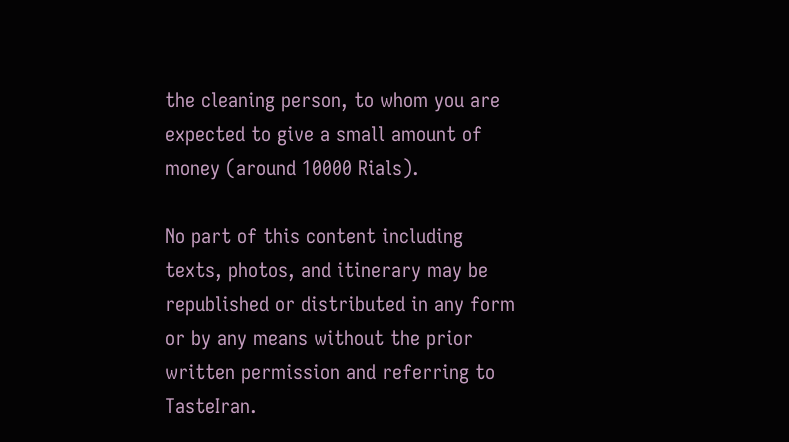the cleaning person, to whom you are expected to give a small amount of money (around 10000 Rials).

No part of this content including texts, photos, and itinerary may be republished or distributed in any form or by any means without the prior written permission and referring to TasteIran.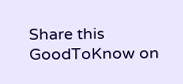Share this GoodToKnow on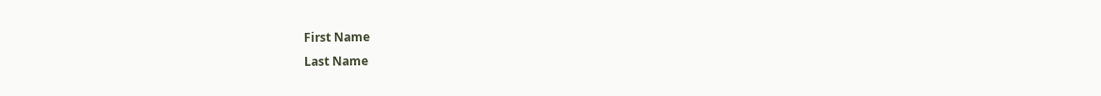First Name
Last Name